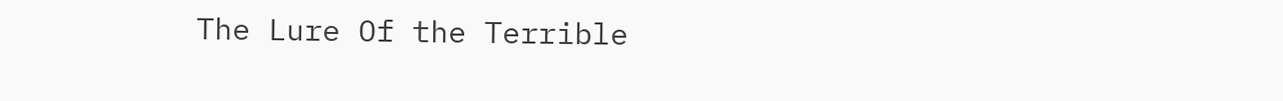The Lure Of the Terrible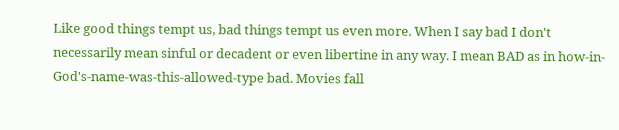Like good things tempt us, bad things tempt us even more. When I say bad I don't necessarily mean sinful or decadent or even libertine in any way. I mean BAD as in how-in-God's-name-was-this-allowed-type bad. Movies fall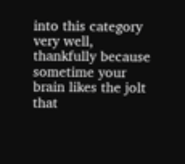into this category very well, thankfully because sometime your brain likes the jolt that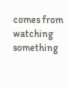comes from watching something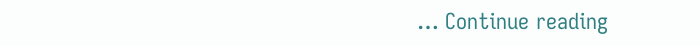… Continue reading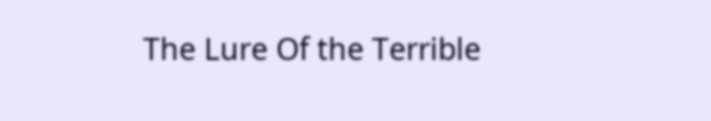The Lure Of the Terrible